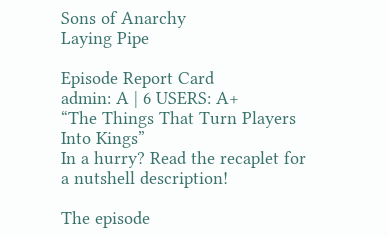Sons of Anarchy
Laying Pipe

Episode Report Card
admin: A | 6 USERS: A+
“The Things That Turn Players Into Kings”
In a hurry? Read the recaplet for a nutshell description!

The episode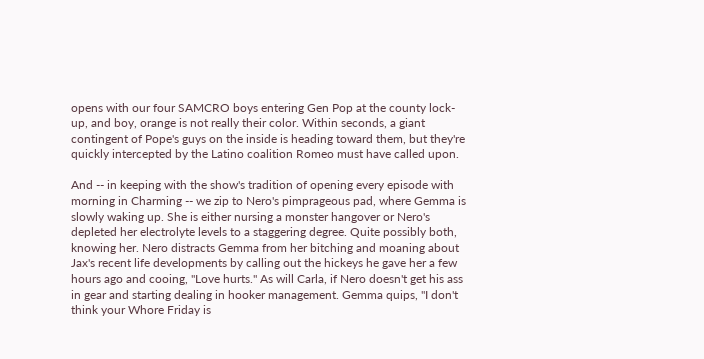opens with our four SAMCRO boys entering Gen Pop at the county lock-up, and boy, orange is not really their color. Within seconds, a giant contingent of Pope's guys on the inside is heading toward them, but they're quickly intercepted by the Latino coalition Romeo must have called upon.

And -- in keeping with the show's tradition of opening every episode with morning in Charming -- we zip to Nero's pimprageous pad, where Gemma is slowly waking up. She is either nursing a monster hangover or Nero's depleted her electrolyte levels to a staggering degree. Quite possibly both, knowing her. Nero distracts Gemma from her bitching and moaning about Jax's recent life developments by calling out the hickeys he gave her a few hours ago and cooing, "Love hurts." As will Carla, if Nero doesn't get his ass in gear and starting dealing in hooker management. Gemma quips, "I don't think your Whore Friday is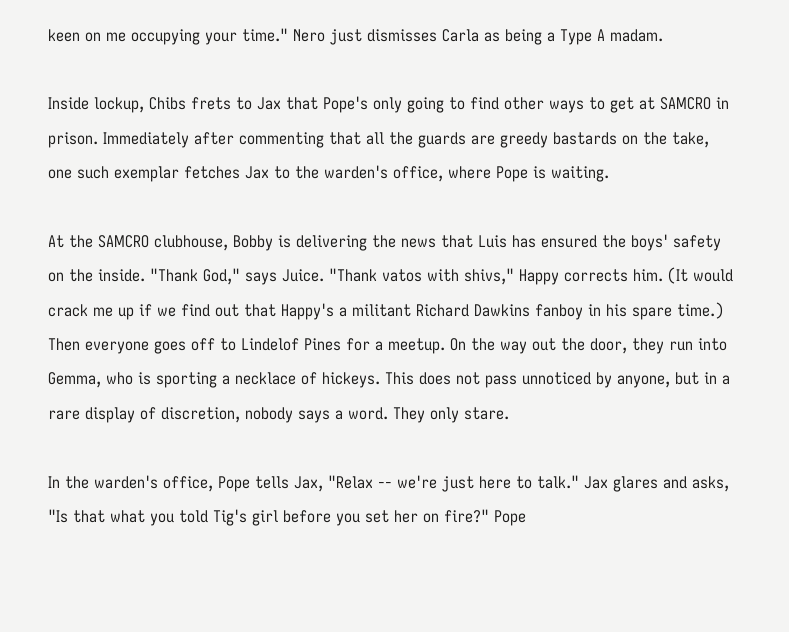keen on me occupying your time." Nero just dismisses Carla as being a Type A madam.

Inside lockup, Chibs frets to Jax that Pope's only going to find other ways to get at SAMCRO in prison. Immediately after commenting that all the guards are greedy bastards on the take, one such exemplar fetches Jax to the warden's office, where Pope is waiting.

At the SAMCRO clubhouse, Bobby is delivering the news that Luis has ensured the boys' safety on the inside. "Thank God," says Juice. "Thank vatos with shivs," Happy corrects him. (It would crack me up if we find out that Happy's a militant Richard Dawkins fanboy in his spare time.) Then everyone goes off to Lindelof Pines for a meetup. On the way out the door, they run into Gemma, who is sporting a necklace of hickeys. This does not pass unnoticed by anyone, but in a rare display of discretion, nobody says a word. They only stare.

In the warden's office, Pope tells Jax, "Relax -- we're just here to talk." Jax glares and asks, "Is that what you told Tig's girl before you set her on fire?" Pope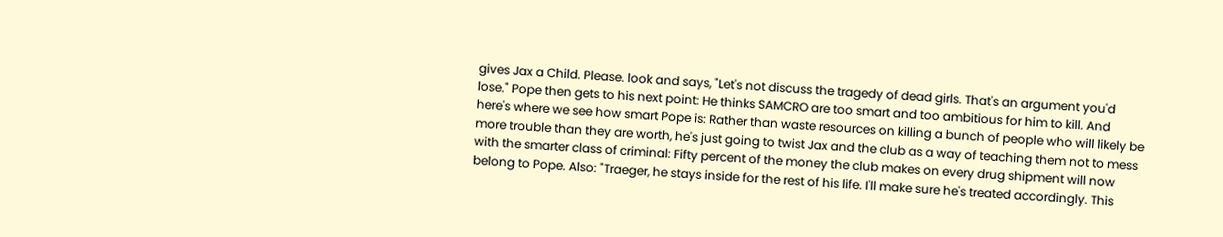gives Jax a Child. Please. look and says, "Let's not discuss the tragedy of dead girls. That's an argument you'd lose." Pope then gets to his next point: He thinks SAMCRO are too smart and too ambitious for him to kill. And here's where we see how smart Pope is: Rather than waste resources on killing a bunch of people who will likely be more trouble than they are worth, he's just going to twist Jax and the club as a way of teaching them not to mess with the smarter class of criminal: Fifty percent of the money the club makes on every drug shipment will now belong to Pope. Also: "Traeger, he stays inside for the rest of his life. I'll make sure he's treated accordingly. This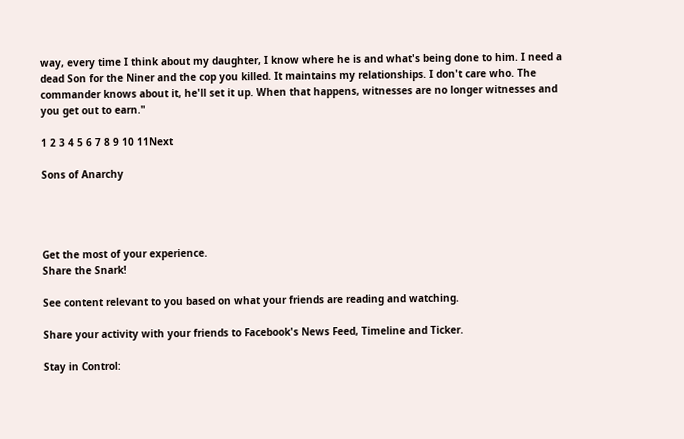way, every time I think about my daughter, I know where he is and what's being done to him. I need a dead Son for the Niner and the cop you killed. It maintains my relationships. I don't care who. The commander knows about it, he'll set it up. When that happens, witnesses are no longer witnesses and you get out to earn."

1 2 3 4 5 6 7 8 9 10 11Next

Sons of Anarchy




Get the most of your experience.
Share the Snark!

See content relevant to you based on what your friends are reading and watching.

Share your activity with your friends to Facebook's News Feed, Timeline and Ticker.

Stay in Control: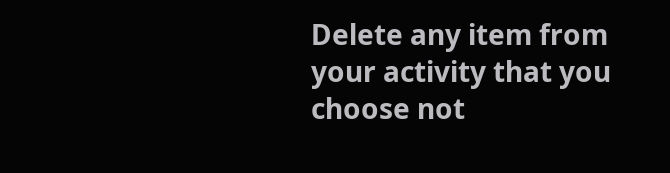Delete any item from your activity that you choose not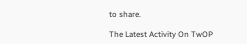to share.

The Latest Activity On TwOP